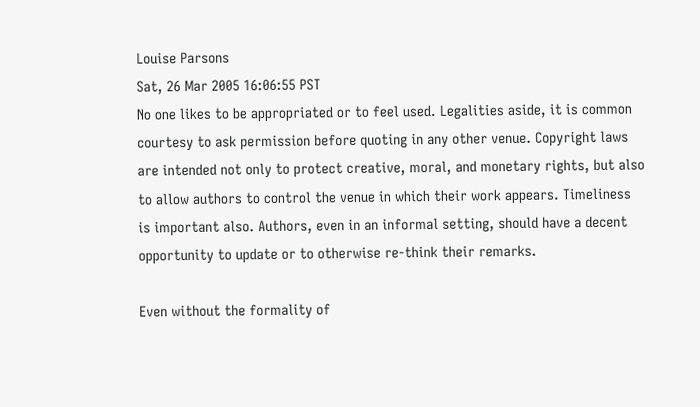Louise Parsons
Sat, 26 Mar 2005 16:06:55 PST
No one likes to be appropriated or to feel used. Legalities aside, it is common
courtesy to ask permission before quoting in any other venue. Copyright laws
are intended not only to protect creative, moral, and monetary rights, but also
to allow authors to control the venue in which their work appears. Timeliness
is important also. Authors, even in an informal setting, should have a decent
opportunity to update or to otherwise re-think their remarks.

Even without the formality of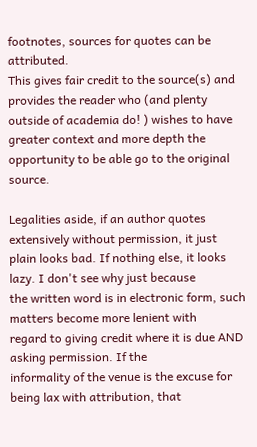footnotes, sources for quotes can be attributed.
This gives fair credit to the source(s) and provides the reader who (and plenty
outside of academia do! ) wishes to have greater context and more depth the
opportunity to be able go to the original source.

Legalities aside, if an author quotes extensively without permission, it just
plain looks bad. If nothing else, it looks lazy. I don't see why just because
the written word is in electronic form, such matters become more lenient with
regard to giving credit where it is due AND asking permission. If the
informality of the venue is the excuse for being lax with attribution, that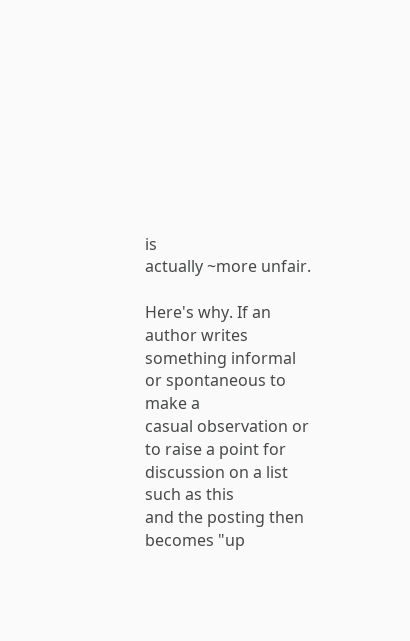is
actually ~more unfair.

Here's why. If an author writes something informal or spontaneous to make a
casual observation or to raise a point for discussion on a list such as this
and the posting then becomes "up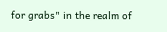for grabs" in the realm of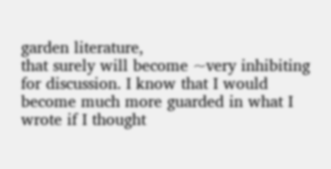garden literature,
that surely will become ~very inhibiting for discussion. I know that I would
become much more guarded in what I wrote if I thought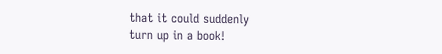that it could suddenly
turn up in a book!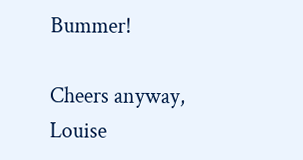Bummer!

Cheers anyway, Louise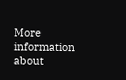More information about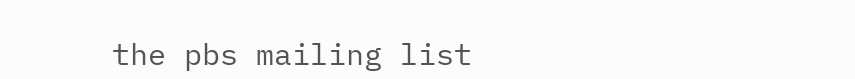the pbs mailing list